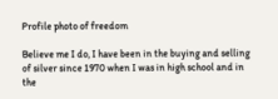Profile photo of freedom

Believe me I do, I have been in the buying and selling of silver since 1970 when I was in high school and in the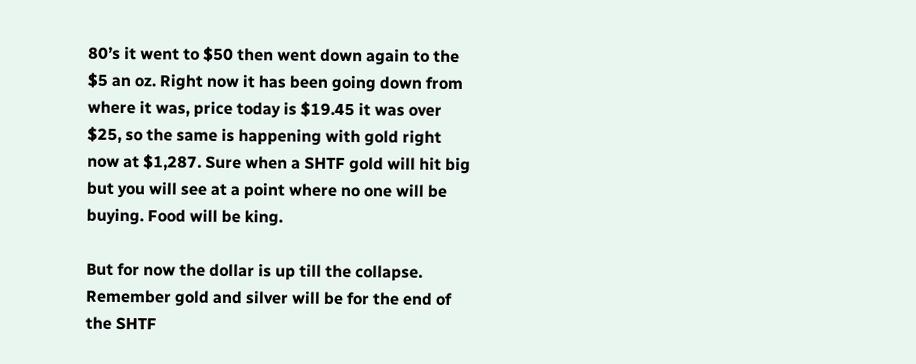80’s it went to $50 then went down again to the $5 an oz. Right now it has been going down from where it was, price today is $19.45 it was over $25, so the same is happening with gold right now at $1,287. Sure when a SHTF gold will hit big but you will see at a point where no one will be buying. Food will be king.

But for now the dollar is up till the collapse. Remember gold and silver will be for the end of the SHTF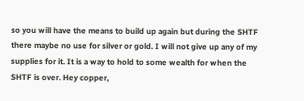so you will have the means to build up again but during the SHTF there maybe no use for silver or gold. I will not give up any of my supplies for it. It is a way to hold to some wealth for when the SHTF is over. Hey copper,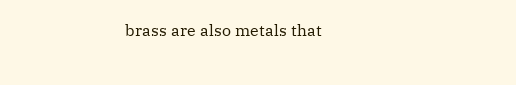brass are also metals that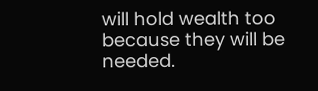will hold wealth too because they will be needed.